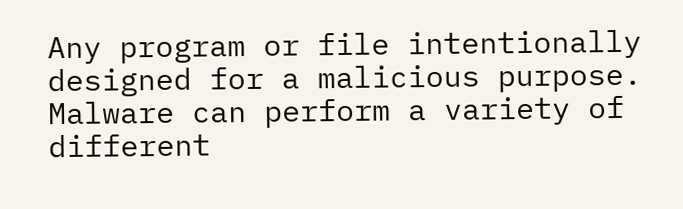Any program or file intentionally designed for a malicious purpose. Malware can perform a variety of different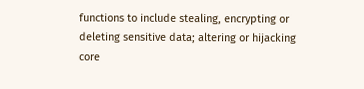functions to include stealing, encrypting or deleting sensitive data; altering or hijacking core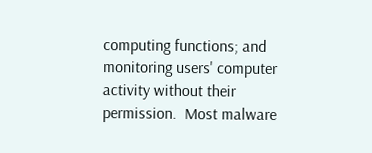computing functions; and monitoring users' computer activity without their permission.  Most malware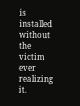is installed without the victim ever realizing it.